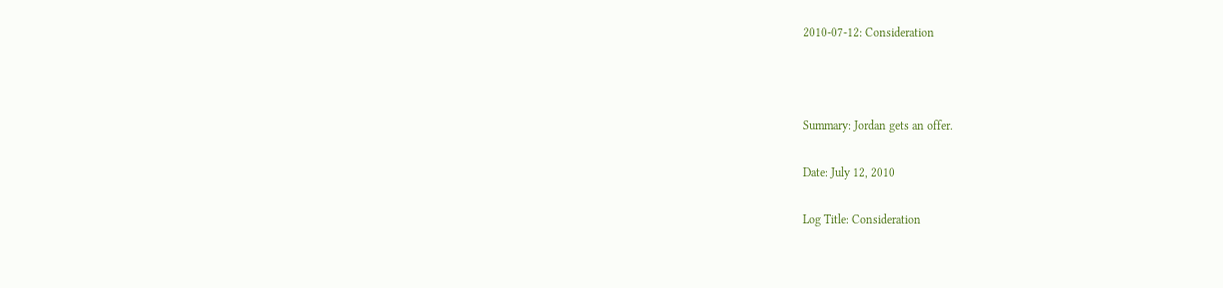2010-07-12: Consideration



Summary: Jordan gets an offer.

Date: July 12, 2010

Log Title: Consideration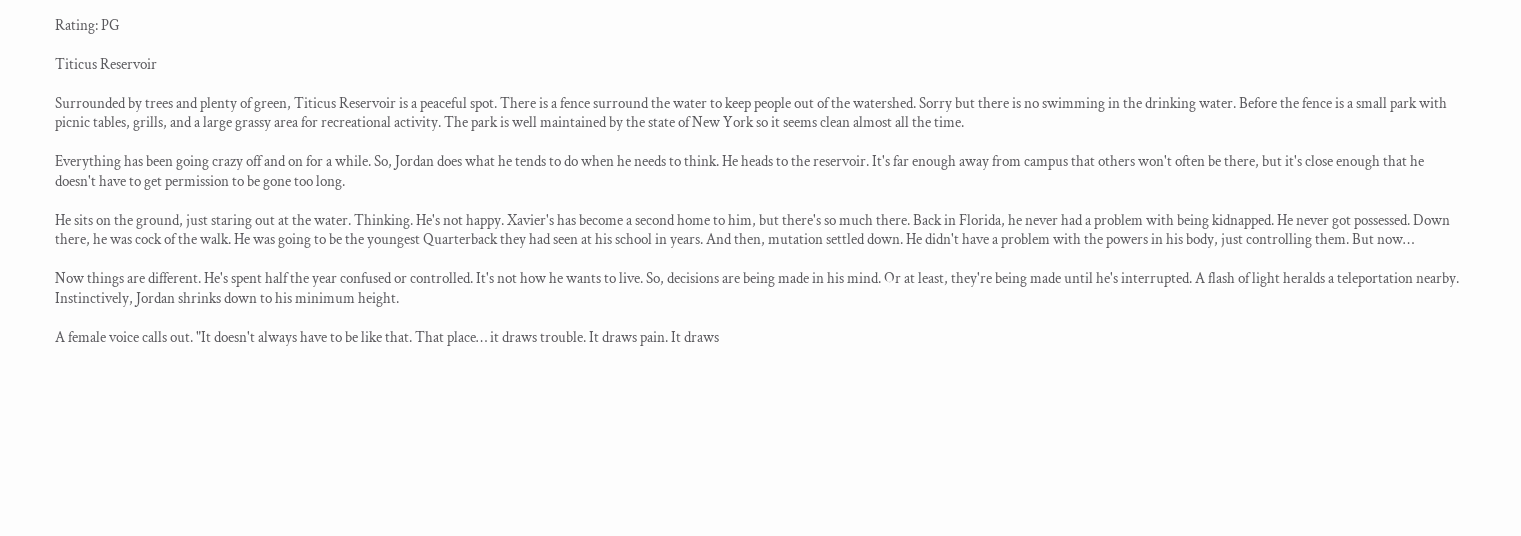Rating: PG

Titicus Reservoir

Surrounded by trees and plenty of green, Titicus Reservoir is a peaceful spot. There is a fence surround the water to keep people out of the watershed. Sorry but there is no swimming in the drinking water. Before the fence is a small park with picnic tables, grills, and a large grassy area for recreational activity. The park is well maintained by the state of New York so it seems clean almost all the time.

Everything has been going crazy off and on for a while. So, Jordan does what he tends to do when he needs to think. He heads to the reservoir. It's far enough away from campus that others won't often be there, but it's close enough that he doesn't have to get permission to be gone too long.

He sits on the ground, just staring out at the water. Thinking. He's not happy. Xavier's has become a second home to him, but there's so much there. Back in Florida, he never had a problem with being kidnapped. He never got possessed. Down there, he was cock of the walk. He was going to be the youngest Quarterback they had seen at his school in years. And then, mutation settled down. He didn't have a problem with the powers in his body, just controlling them. But now…

Now things are different. He's spent half the year confused or controlled. It's not how he wants to live. So, decisions are being made in his mind. Or at least, they're being made until he's interrupted. A flash of light heralds a teleportation nearby. Instinctively, Jordan shrinks down to his minimum height.

A female voice calls out. "It doesn't always have to be like that. That place… it draws trouble. It draws pain. It draws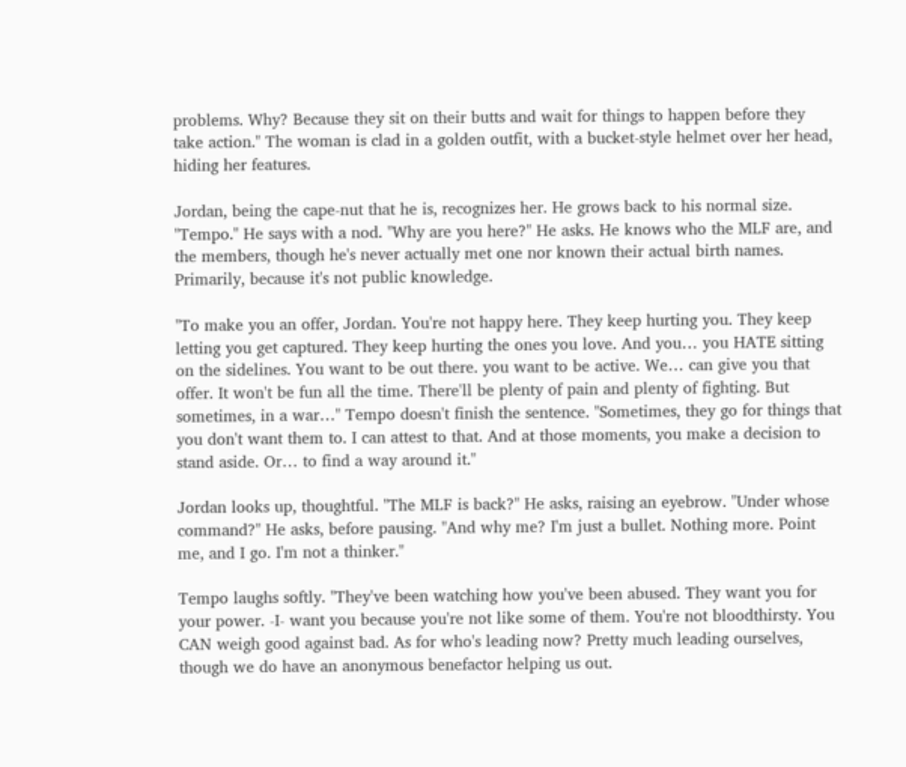problems. Why? Because they sit on their butts and wait for things to happen before they take action." The woman is clad in a golden outfit, with a bucket-style helmet over her head, hiding her features.

Jordan, being the cape-nut that he is, recognizes her. He grows back to his normal size. "Tempo." He says with a nod. "Why are you here?" He asks. He knows who the MLF are, and the members, though he's never actually met one nor known their actual birth names. Primarily, because it's not public knowledge.

"To make you an offer, Jordan. You're not happy here. They keep hurting you. They keep letting you get captured. They keep hurting the ones you love. And you… you HATE sitting on the sidelines. You want to be out there. you want to be active. We… can give you that offer. It won't be fun all the time. There'll be plenty of pain and plenty of fighting. But sometimes, in a war…" Tempo doesn't finish the sentence. "Sometimes, they go for things that you don't want them to. I can attest to that. And at those moments, you make a decision to stand aside. Or… to find a way around it."

Jordan looks up, thoughtful. "The MLF is back?" He asks, raising an eyebrow. "Under whose command?" He asks, before pausing. "And why me? I'm just a bullet. Nothing more. Point me, and I go. I'm not a thinker."

Tempo laughs softly. "They've been watching how you've been abused. They want you for your power. -I- want you because you're not like some of them. You're not bloodthirsty. You CAN weigh good against bad. As for who's leading now? Pretty much leading ourselves, though we do have an anonymous benefactor helping us out.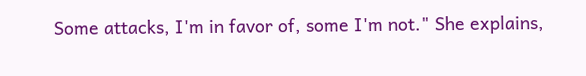Some attacks, I'm in favor of, some I'm not." She explains,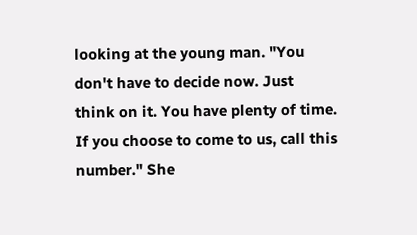looking at the young man. "You don't have to decide now. Just think on it. You have plenty of time. If you choose to come to us, call this number." She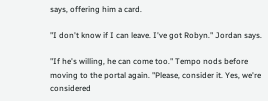says, offering him a card.

"I don't know if I can leave. I've got Robyn." Jordan says.

"If he's willing, he can come too." Tempo nods before moving to the portal again. "Please, consider it. Yes, we're considered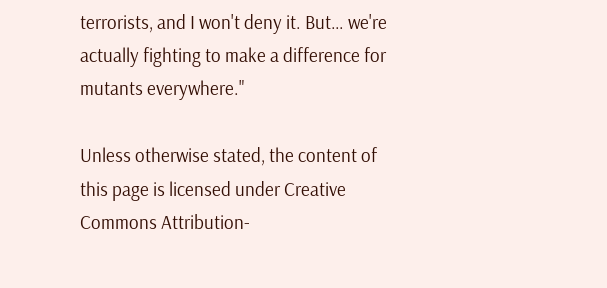terrorists, and I won't deny it. But… we're actually fighting to make a difference for mutants everywhere."

Unless otherwise stated, the content of this page is licensed under Creative Commons Attribution-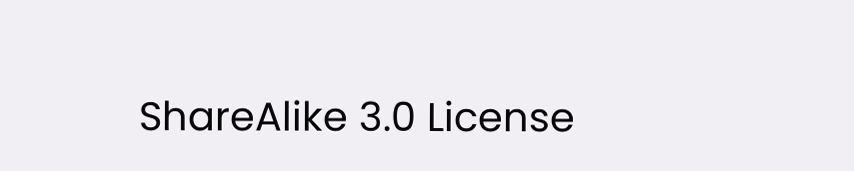ShareAlike 3.0 License